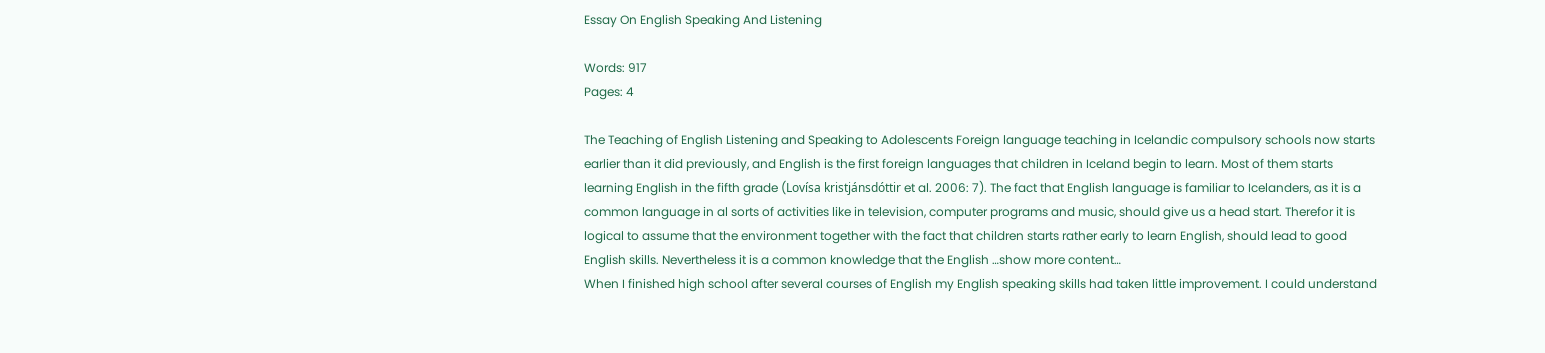Essay On English Speaking And Listening

Words: 917
Pages: 4

The Teaching of English Listening and Speaking to Adolescents Foreign language teaching in Icelandic compulsory schools now starts earlier than it did previously, and English is the first foreign languages that children in Iceland begin to learn. Most of them starts learning English in the fifth grade (Lovísa kristjánsdóttir et al. 2006: 7). The fact that English language is familiar to Icelanders, as it is a common language in al sorts of activities like in television, computer programs and music, should give us a head start. Therefor it is logical to assume that the environment together with the fact that children starts rather early to learn English, should lead to good English skills. Nevertheless it is a common knowledge that the English …show more content…
When I finished high school after several courses of English my English speaking skills had taken little improvement. I could understand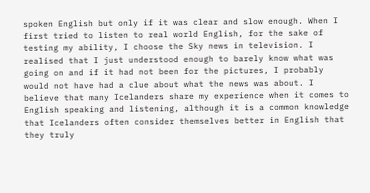spoken English but only if it was clear and slow enough. When I first tried to listen to real world English, for the sake of testing my ability, I choose the Sky news in television. I realised that I just understood enough to barely know what was going on and if it had not been for the pictures, I probably would not have had a clue about what the news was about. I believe that many Icelanders share my experience when it comes to English speaking and listening, although it is a common knowledge that Icelanders often consider themselves better in English that they truly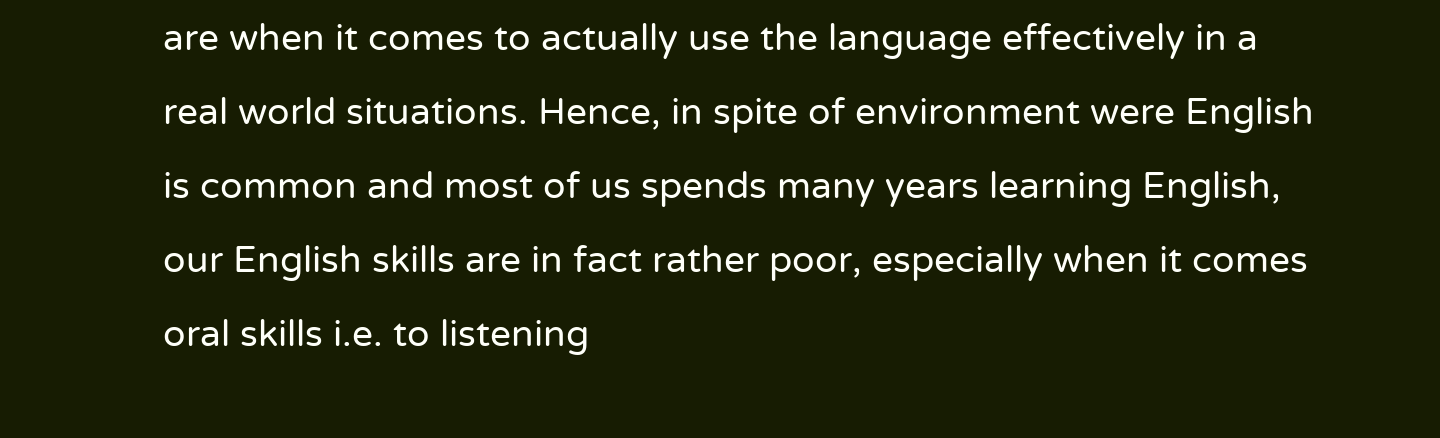are when it comes to actually use the language effectively in a real world situations. Hence, in spite of environment were English is common and most of us spends many years learning English, our English skills are in fact rather poor, especially when it comes oral skills i.e. to listening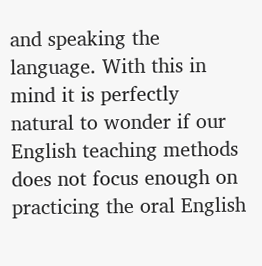and speaking the language. With this in mind it is perfectly natural to wonder if our English teaching methods does not focus enough on practicing the oral English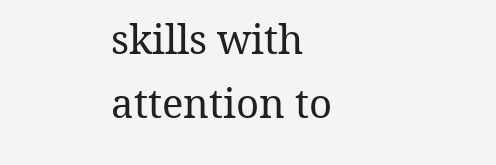skills with attention to